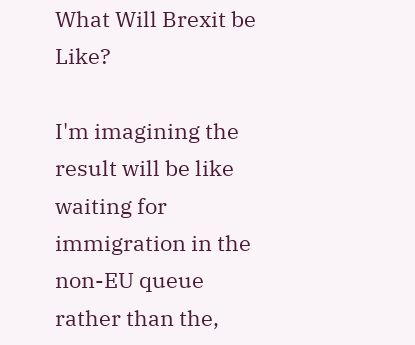What Will Brexit be Like?

I'm imagining the result will be like waiting for immigration in the non-EU queue rather than the,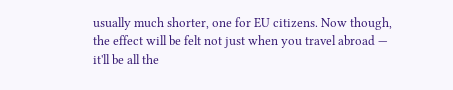usually much shorter, one for EU citizens. Now though, the effect will be felt not just when you travel abroad — it'll be all the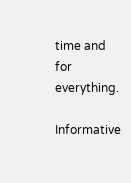time and for everything.

Informative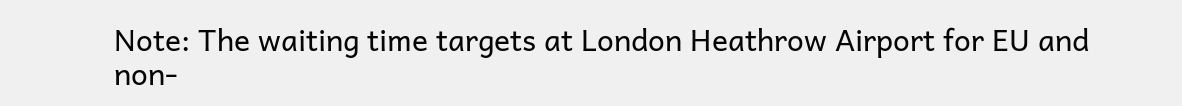Note: The waiting time targets at London Heathrow Airport for EU and non-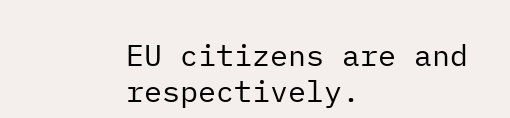EU citizens are and respectively.